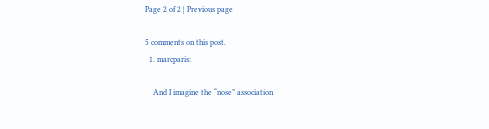Page 2 of 2 | Previous page

5 comments on this post.
  1. marcparis:

    And I imagine the “nose” association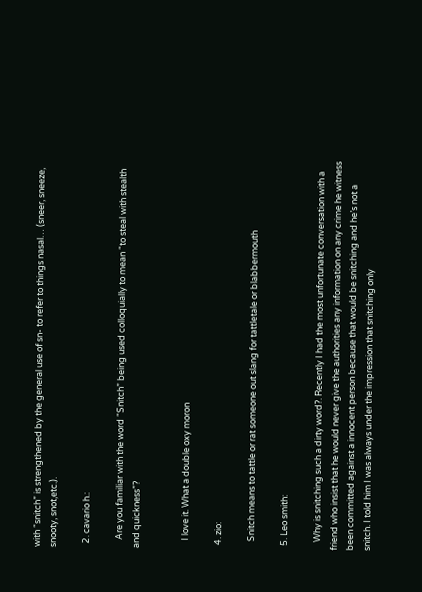with “snitch” is strengthened by the general use of sn- to refer to things nasal… (sneer, sneeze, snooty, snot,etc.).

  2. cavario h.:

    Are you familiar with the word “Snitch” being used colloquially to mean “to steal with stealth and quickness”?


    I love it. What a double oxy moron

  4. zio:

    Snitch means to tattle or rat someone out slang for tattletale or blabbermouth

  5. Leo smith:

    Why is snitching such a dirty word?. Recently I had the most unfortunate conversation with a friend who insist that he would never give the authorities any information on any crime he witness been committed against a innocent person because that would be snitching and he’s not a snitch. I told him I was always under the impression that snitching only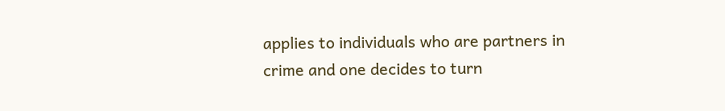applies to individuals who are partners in crime and one decides to turn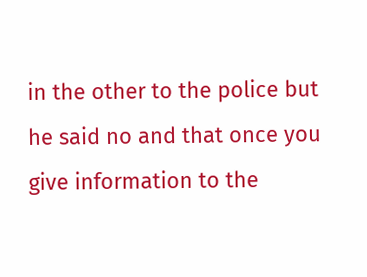in the other to the police but he said no and that once you give information to the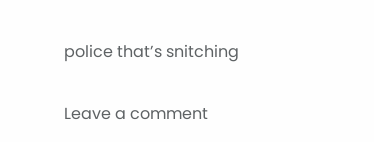police that’s snitching

Leave a comment